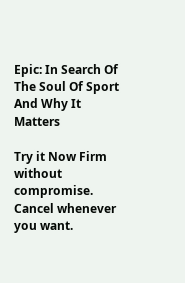Epic: In Search Of The Soul Of Sport And Why It Matters

Try it Now Firm without compromise. Cancel whenever you want.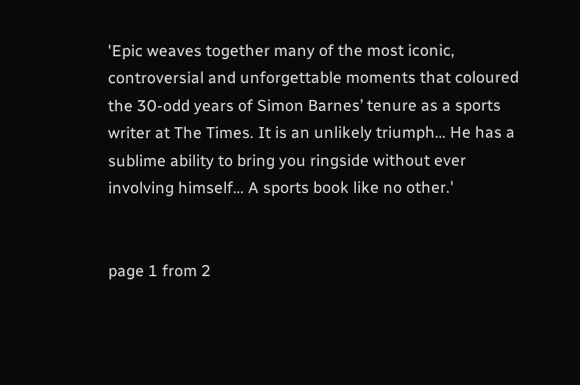'Epic weaves together many of the most iconic, controversial and unforgettable moments that coloured the 30-odd years of Simon Barnes’ tenure as a sports writer at The Times. It is an unlikely triumph… He has a sublime ability to bring you ringside without ever involving himself… A sports book like no other.'


page 1 from 2